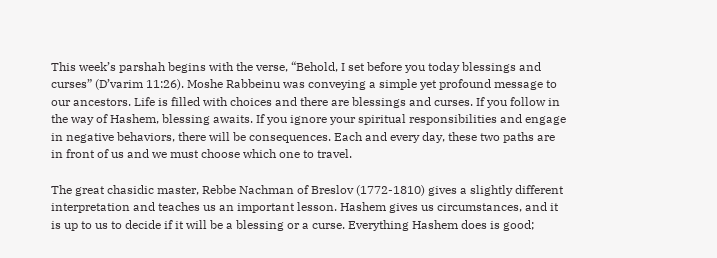This week’s parshah begins with the verse, “Behold, I set before you today blessings and curses” (D’varim 11:26). Moshe Rabbeinu was conveying a simple yet profound message to our ancestors. Life is filled with choices and there are blessings and curses. If you follow in the way of Hashem, blessing awaits. If you ignore your spiritual responsibilities and engage in negative behaviors, there will be consequences. Each and every day, these two paths are in front of us and we must choose which one to travel.

The great chasidic master, Rebbe Nachman of Breslov (1772-1810) gives a slightly different interpretation and teaches us an important lesson. Hashem gives us circumstances, and it is up to us to decide if it will be a blessing or a curse. Everything Hashem does is good;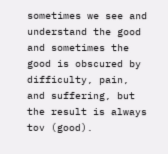sometimes we see and understand the good and sometimes the good is obscured by difficulty, pain, and suffering, but the result is always tov (good).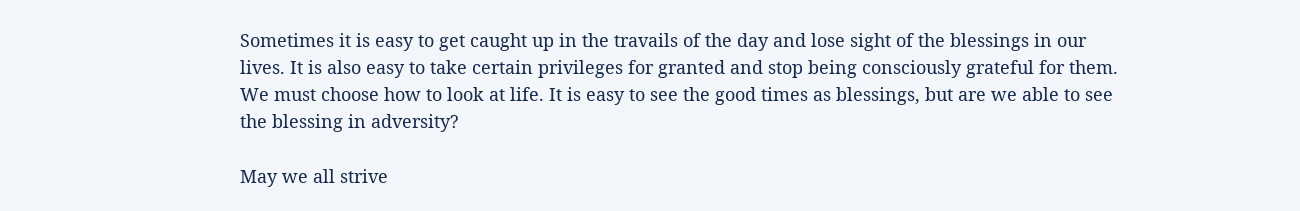Sometimes it is easy to get caught up in the travails of the day and lose sight of the blessings in our lives. It is also easy to take certain privileges for granted and stop being consciously grateful for them. We must choose how to look at life. It is easy to see the good times as blessings, but are we able to see the blessing in adversity?

May we all strive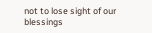not to lose sight of our blessings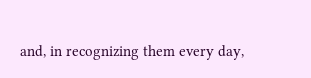and, in recognizing them every day,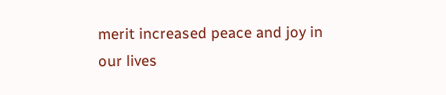merit increased peace and joy in our lives